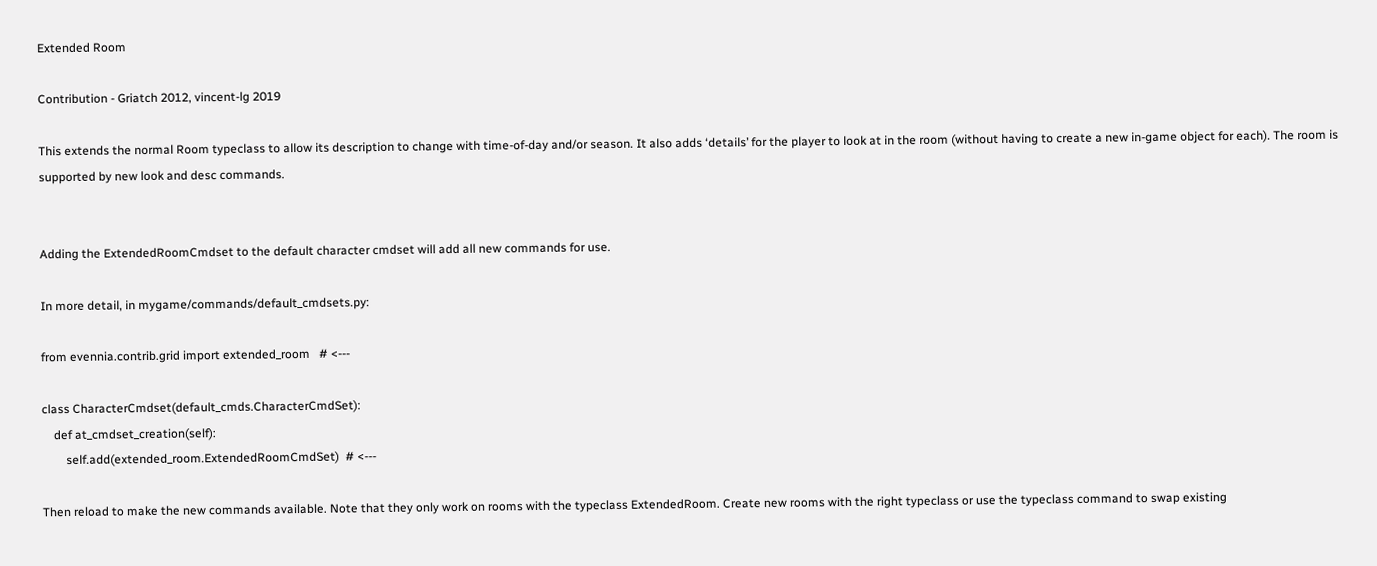Extended Room

Contribution - Griatch 2012, vincent-lg 2019

This extends the normal Room typeclass to allow its description to change with time-of-day and/or season. It also adds ‘details’ for the player to look at in the room (without having to create a new in-game object for each). The room is supported by new look and desc commands.


Adding the ExtendedRoomCmdset to the default character cmdset will add all new commands for use.

In more detail, in mygame/commands/default_cmdsets.py:

from evennia.contrib.grid import extended_room   # <---

class CharacterCmdset(default_cmds.CharacterCmdSet):
    def at_cmdset_creation(self):
        self.add(extended_room.ExtendedRoomCmdSet)  # <---

Then reload to make the new commands available. Note that they only work on rooms with the typeclass ExtendedRoom. Create new rooms with the right typeclass or use the typeclass command to swap existing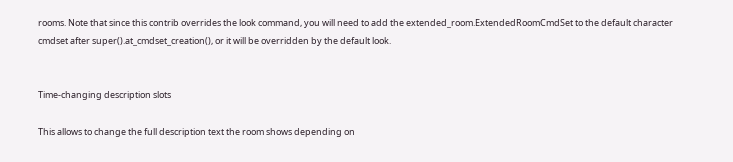rooms. Note that since this contrib overrides the look command, you will need to add the extended_room.ExtendedRoomCmdSet to the default character cmdset after super().at_cmdset_creation(), or it will be overridden by the default look.


Time-changing description slots

This allows to change the full description text the room shows depending on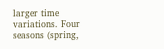larger time variations. Four seasons (spring,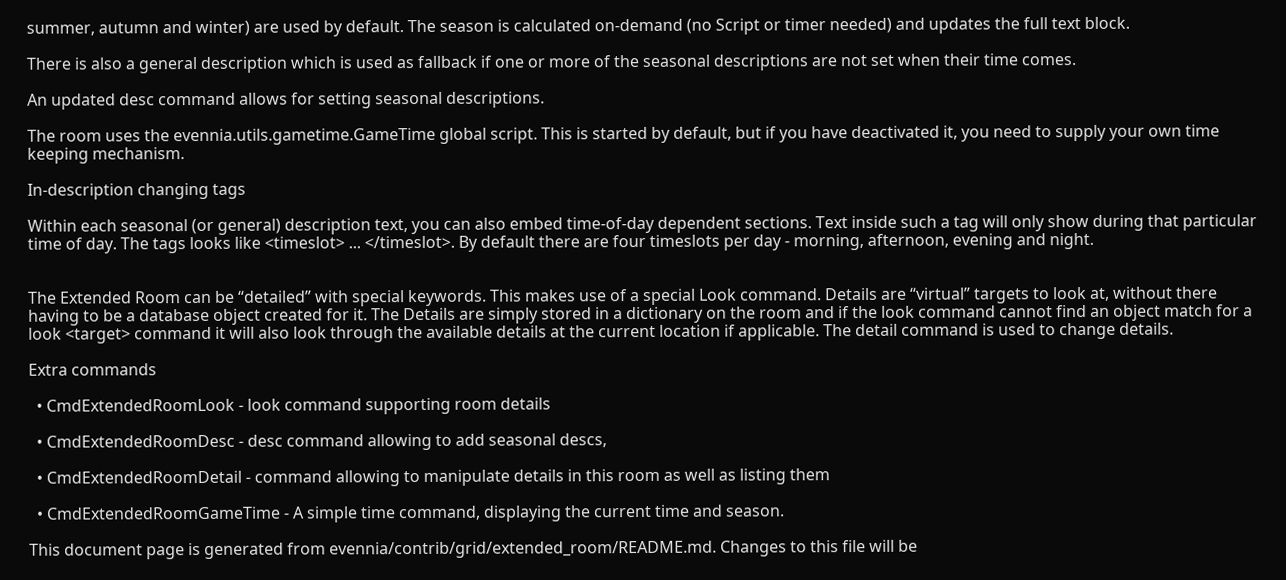summer, autumn and winter) are used by default. The season is calculated on-demand (no Script or timer needed) and updates the full text block.

There is also a general description which is used as fallback if one or more of the seasonal descriptions are not set when their time comes.

An updated desc command allows for setting seasonal descriptions.

The room uses the evennia.utils.gametime.GameTime global script. This is started by default, but if you have deactivated it, you need to supply your own time keeping mechanism.

In-description changing tags

Within each seasonal (or general) description text, you can also embed time-of-day dependent sections. Text inside such a tag will only show during that particular time of day. The tags looks like <timeslot> ... </timeslot>. By default there are four timeslots per day - morning, afternoon, evening and night.


The Extended Room can be “detailed” with special keywords. This makes use of a special Look command. Details are “virtual” targets to look at, without there having to be a database object created for it. The Details are simply stored in a dictionary on the room and if the look command cannot find an object match for a look <target> command it will also look through the available details at the current location if applicable. The detail command is used to change details.

Extra commands

  • CmdExtendedRoomLook - look command supporting room details

  • CmdExtendedRoomDesc - desc command allowing to add seasonal descs,

  • CmdExtendedRoomDetail - command allowing to manipulate details in this room as well as listing them

  • CmdExtendedRoomGameTime - A simple time command, displaying the current time and season.

This document page is generated from evennia/contrib/grid/extended_room/README.md. Changes to this file will be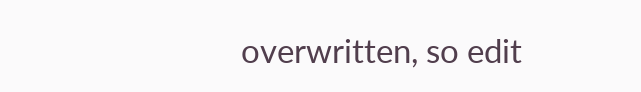overwritten, so edit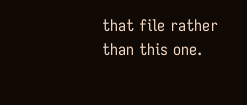that file rather than this one.